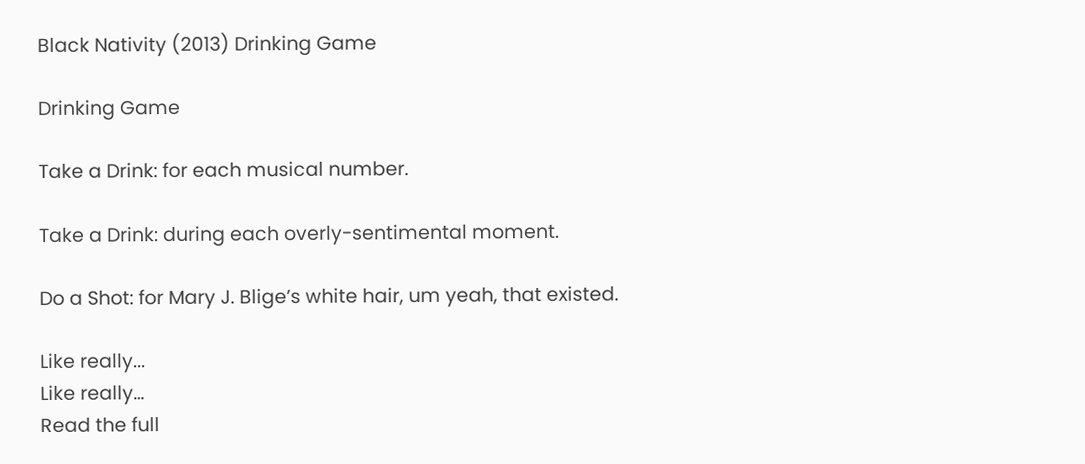Black Nativity (2013) Drinking Game

Drinking Game

Take a Drink: for each musical number.

Take a Drink: during each overly-sentimental moment.

Do a Shot: for Mary J. Blige’s white hair, um yeah, that existed.

Like really...
Like really…
Read the full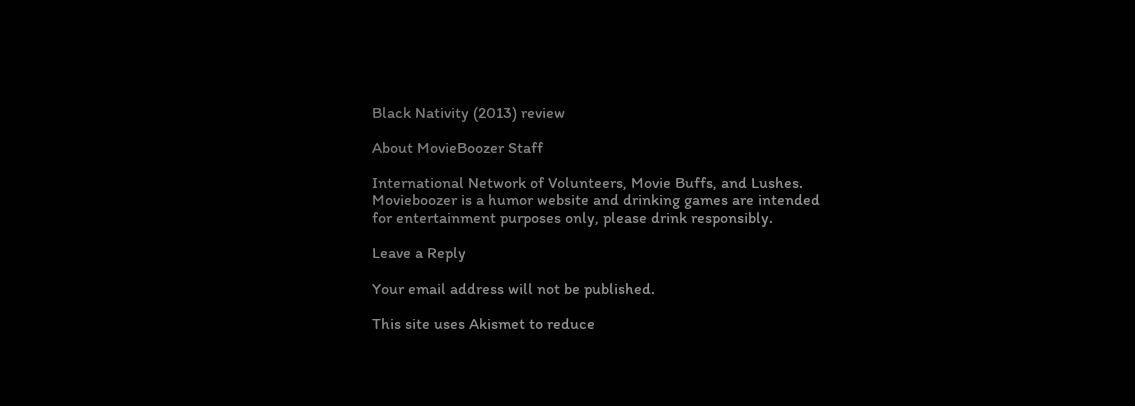Black Nativity (2013) review

About MovieBoozer Staff

International Network of Volunteers, Movie Buffs, and Lushes. Movieboozer is a humor website and drinking games are intended for entertainment purposes only, please drink responsibly.

Leave a Reply

Your email address will not be published.

This site uses Akismet to reduce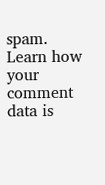spam. Learn how your comment data is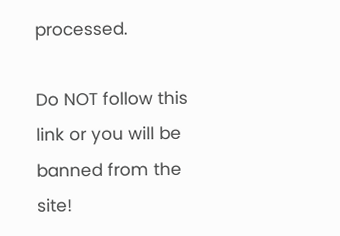processed.

Do NOT follow this link or you will be banned from the site!